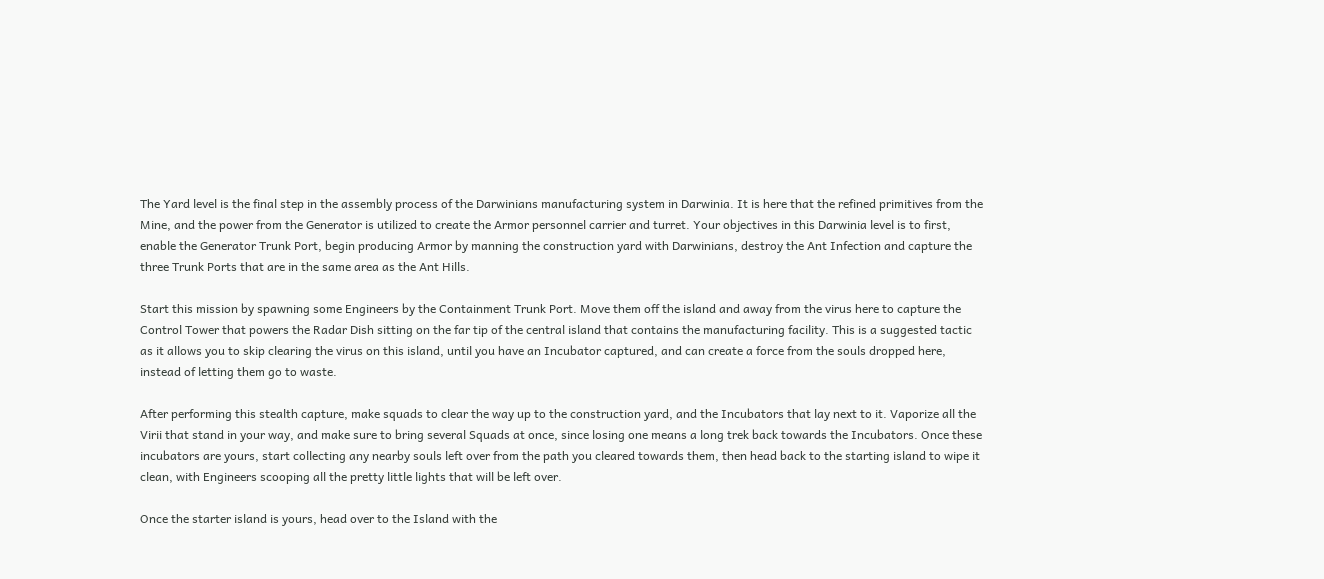The Yard level is the final step in the assembly process of the Darwinians manufacturing system in Darwinia. It is here that the refined primitives from the Mine, and the power from the Generator is utilized to create the Armor personnel carrier and turret. Your objectives in this Darwinia level is to first, enable the Generator Trunk Port, begin producing Armor by manning the construction yard with Darwinians, destroy the Ant Infection and capture the three Trunk Ports that are in the same area as the Ant Hills.

Start this mission by spawning some Engineers by the Containment Trunk Port. Move them off the island and away from the virus here to capture the Control Tower that powers the Radar Dish sitting on the far tip of the central island that contains the manufacturing facility. This is a suggested tactic as it allows you to skip clearing the virus on this island, until you have an Incubator captured, and can create a force from the souls dropped here, instead of letting them go to waste.

After performing this stealth capture, make squads to clear the way up to the construction yard, and the Incubators that lay next to it. Vaporize all the Virii that stand in your way, and make sure to bring several Squads at once, since losing one means a long trek back towards the Incubators. Once these incubators are yours, start collecting any nearby souls left over from the path you cleared towards them, then head back to the starting island to wipe it clean, with Engineers scooping all the pretty little lights that will be left over.

Once the starter island is yours, head over to the Island with the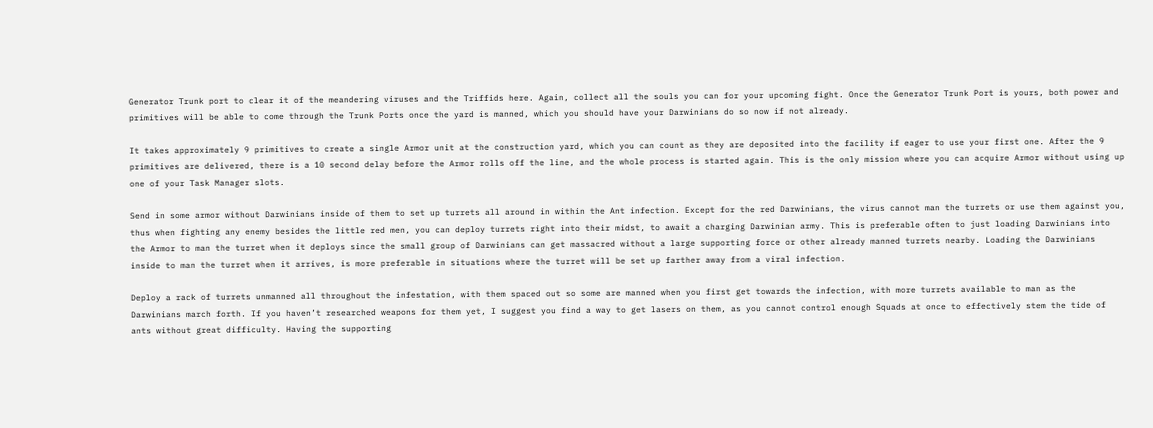Generator Trunk port to clear it of the meandering viruses and the Triffids here. Again, collect all the souls you can for your upcoming fight. Once the Generator Trunk Port is yours, both power and primitives will be able to come through the Trunk Ports once the yard is manned, which you should have your Darwinians do so now if not already.

It takes approximately 9 primitives to create a single Armor unit at the construction yard, which you can count as they are deposited into the facility if eager to use your first one. After the 9 primitives are delivered, there is a 10 second delay before the Armor rolls off the line, and the whole process is started again. This is the only mission where you can acquire Armor without using up one of your Task Manager slots.

Send in some armor without Darwinians inside of them to set up turrets all around in within the Ant infection. Except for the red Darwinians, the virus cannot man the turrets or use them against you, thus when fighting any enemy besides the little red men, you can deploy turrets right into their midst, to await a charging Darwinian army. This is preferable often to just loading Darwinians into the Armor to man the turret when it deploys since the small group of Darwinians can get massacred without a large supporting force or other already manned turrets nearby. Loading the Darwinians inside to man the turret when it arrives, is more preferable in situations where the turret will be set up farther away from a viral infection.

Deploy a rack of turrets unmanned all throughout the infestation, with them spaced out so some are manned when you first get towards the infection, with more turrets available to man as the Darwinians march forth. If you haven’t researched weapons for them yet, I suggest you find a way to get lasers on them, as you cannot control enough Squads at once to effectively stem the tide of ants without great difficulty. Having the supporting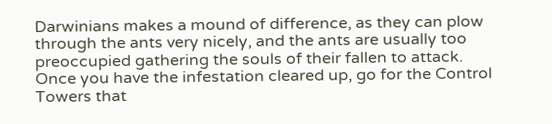Darwinians makes a mound of difference, as they can plow through the ants very nicely, and the ants are usually too preoccupied gathering the souls of their fallen to attack. Once you have the infestation cleared up, go for the Control Towers that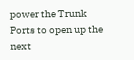power the Trunk Ports to open up the next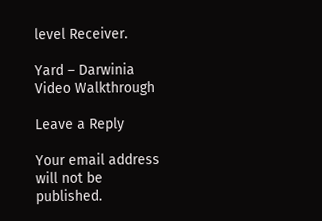level Receiver.

Yard – Darwinia Video Walkthrough

Leave a Reply

Your email address will not be published.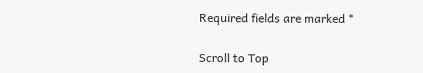Required fields are marked *

Scroll to Top